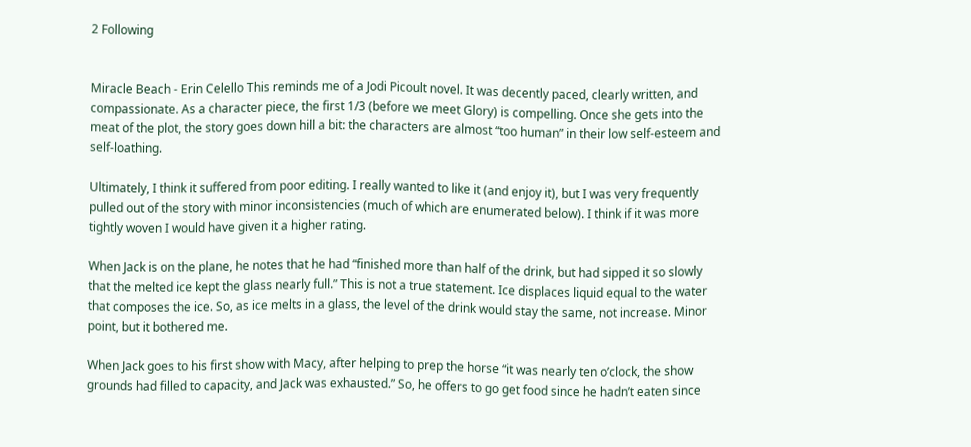2 Following


Miracle Beach - Erin Celello This reminds me of a Jodi Picoult novel. It was decently paced, clearly written, and compassionate. As a character piece, the first 1/3 (before we meet Glory) is compelling. Once she gets into the meat of the plot, the story goes down hill a bit: the characters are almost “too human” in their low self-esteem and self-loathing.

Ultimately, I think it suffered from poor editing. I really wanted to like it (and enjoy it), but I was very frequently pulled out of the story with minor inconsistencies (much of which are enumerated below). I think if it was more tightly woven I would have given it a higher rating.

When Jack is on the plane, he notes that he had “finished more than half of the drink, but had sipped it so slowly that the melted ice kept the glass nearly full.” This is not a true statement. Ice displaces liquid equal to the water that composes the ice. So, as ice melts in a glass, the level of the drink would stay the same, not increase. Minor point, but it bothered me.

When Jack goes to his first show with Macy, after helping to prep the horse “it was nearly ten o’clock, the show grounds had filled to capacity, and Jack was exhausted.” So, he offers to go get food since he hadn’t eaten since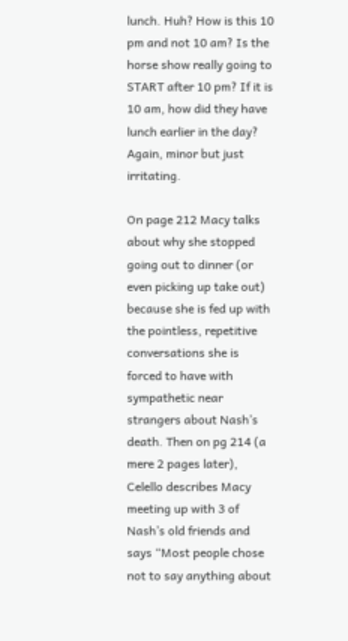lunch. Huh? How is this 10 pm and not 10 am? Is the horse show really going to START after 10 pm? If it is 10 am, how did they have lunch earlier in the day? Again, minor but just irritating.

On page 212 Macy talks about why she stopped going out to dinner (or even picking up take out) because she is fed up with the pointless, repetitive conversations she is forced to have with sympathetic near strangers about Nash’s death. Then on pg 214 (a mere 2 pages later), Celello describes Macy meeting up with 3 of Nash’s old friends and says “Most people chose not to say anything about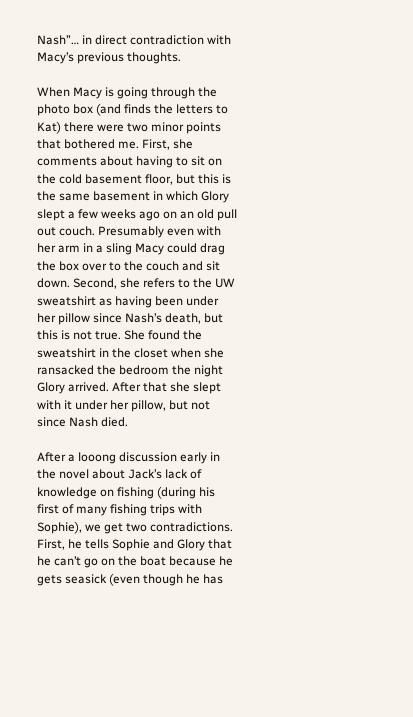Nash”… in direct contradiction with Macy’s previous thoughts.

When Macy is going through the photo box (and finds the letters to Kat) there were two minor points that bothered me. First, she comments about having to sit on the cold basement floor, but this is the same basement in which Glory slept a few weeks ago on an old pull out couch. Presumably even with her arm in a sling Macy could drag the box over to the couch and sit down. Second, she refers to the UW sweatshirt as having been under her pillow since Nash’s death, but this is not true. She found the sweatshirt in the closet when she ransacked the bedroom the night Glory arrived. After that she slept with it under her pillow, but not since Nash died.

After a looong discussion early in the novel about Jack’s lack of knowledge on fishing (during his first of many fishing trips with Sophie), we get two contradictions. First, he tells Sophie and Glory that he can’t go on the boat because he gets seasick (even though he has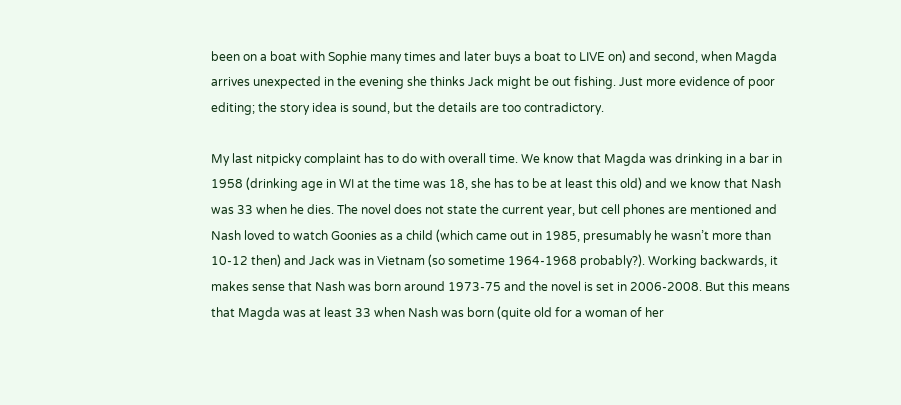been on a boat with Sophie many times and later buys a boat to LIVE on) and second, when Magda arrives unexpected in the evening she thinks Jack might be out fishing. Just more evidence of poor editing; the story idea is sound, but the details are too contradictory.

My last nitpicky complaint has to do with overall time. We know that Magda was drinking in a bar in 1958 (drinking age in WI at the time was 18, she has to be at least this old) and we know that Nash was 33 when he dies. The novel does not state the current year, but cell phones are mentioned and Nash loved to watch Goonies as a child (which came out in 1985, presumably he wasn’t more than 10-12 then) and Jack was in Vietnam (so sometime 1964-1968 probably?). Working backwards, it makes sense that Nash was born around 1973-75 and the novel is set in 2006-2008. But this means that Magda was at least 33 when Nash was born (quite old for a woman of her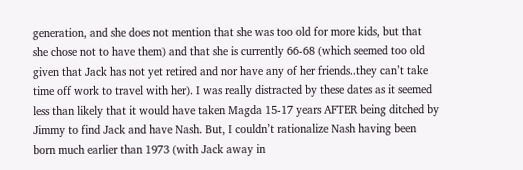generation, and she does not mention that she was too old for more kids, but that she chose not to have them) and that she is currently 66-68 (which seemed too old given that Jack has not yet retired and nor have any of her friends..they can’t take time off work to travel with her). I was really distracted by these dates as it seemed less than likely that it would have taken Magda 15-17 years AFTER being ditched by Jimmy to find Jack and have Nash. But, I couldn’t rationalize Nash having been born much earlier than 1973 (with Jack away in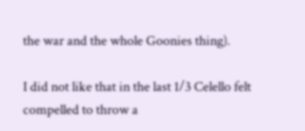the war and the whole Goonies thing).

I did not like that in the last 1/3 Celello felt compelled to throw a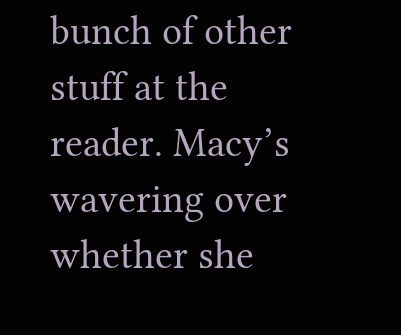bunch of other stuff at the reader. Macy’s wavering over whether she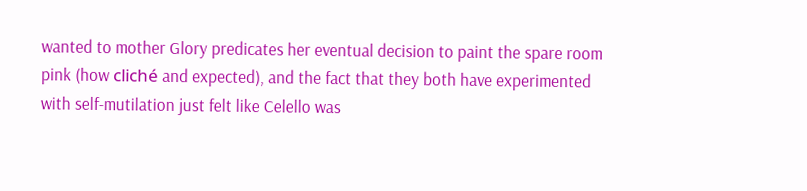wanted to mother Glory predicates her eventual decision to paint the spare room pink (how cliché and expected), and the fact that they both have experimented with self-mutilation just felt like Celello was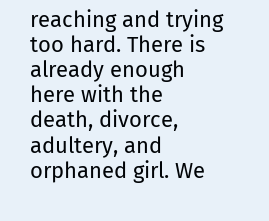reaching and trying too hard. There is already enough here with the death, divorce, adultery, and orphaned girl. We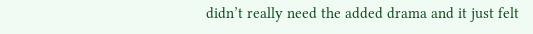didn’t really need the added drama and it just felt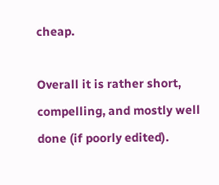cheap.

Overall it is rather short, compelling, and mostly well done (if poorly edited).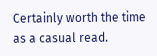Certainly worth the time as a casual read.